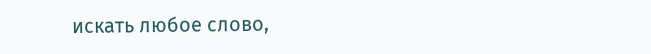искать любое слово,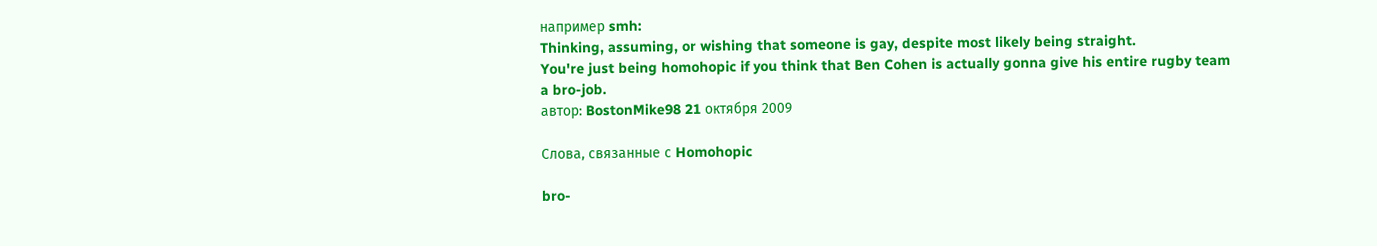например smh:
Thinking, assuming, or wishing that someone is gay, despite most likely being straight.
You're just being homohopic if you think that Ben Cohen is actually gonna give his entire rugby team a bro-job.
автор: BostonMike98 21 октября 2009

Слова, связанные с Homohopic

bro-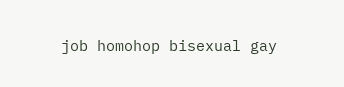job homohop bisexual gay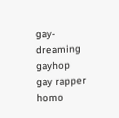gay-dreaming gayhop gay rapper homo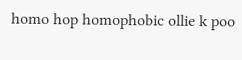homo hop homophobic ollie k poo